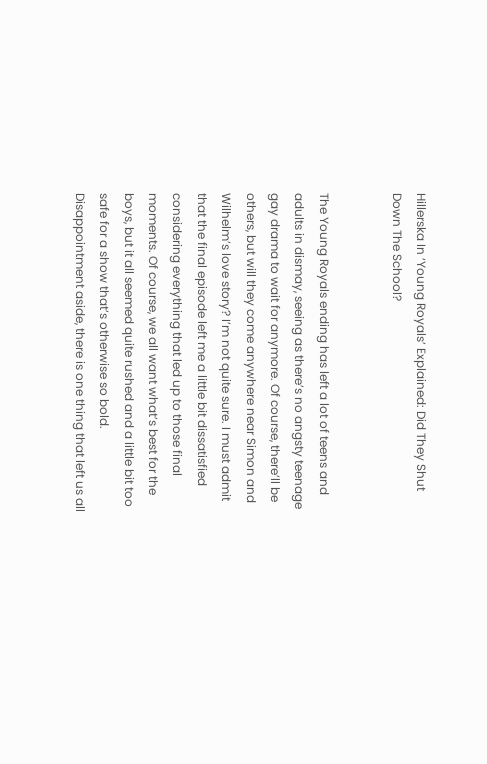Hillerska In ‘Young Royals’ Explained: Did They Shut Down The School?


The Young Royals ending has left a lot of teens and adults in dismay, seeing as there’s no angsty teenage gay drama to wait for anymore. Of course, there’ll be others, but will they come anywhere near Simon and Wilhelm’s love story? I’m not quite sure. I must admit that the final episode left me a little bit dissatisfied considering everything that led up to those final moments. Of course, we all want what’s best for the boys, but it all seemed quite rushed and a little bit too safe for a show that’s otherwise so bold. Disappointment aside, there is one thing that left us all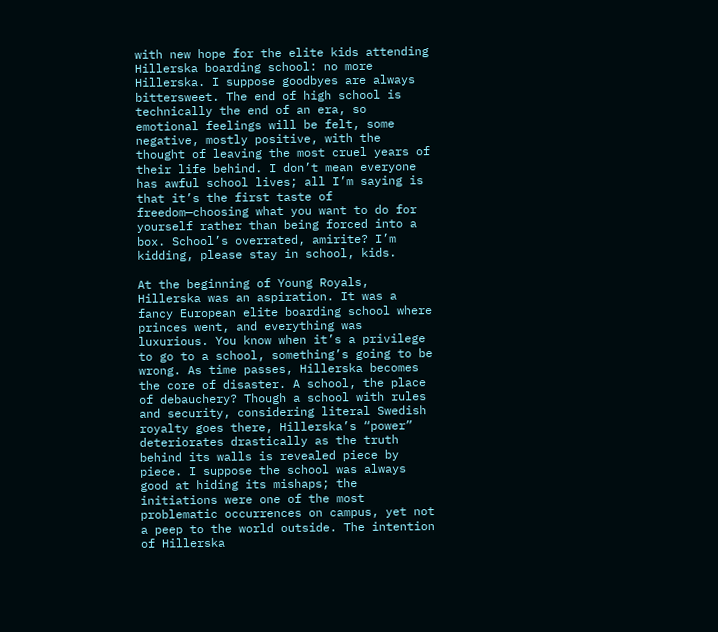with new hope for the elite kids attending Hillerska boarding school: no more Hillerska. I suppose goodbyes are always bittersweet. The end of high school is technically the end of an era, so emotional feelings will be felt, some negative, mostly positive, with the thought of leaving the most cruel years of their life behind. I don’t mean everyone has awful school lives; all I’m saying is that it’s the first taste of freedom—choosing what you want to do for yourself rather than being forced into a box. School’s overrated, amirite? I’m kidding, please stay in school, kids.

At the beginning of Young Royals, Hillerska was an aspiration. It was a fancy European elite boarding school where princes went, and everything was luxurious. You know when it’s a privilege to go to a school, something’s going to be wrong. As time passes, Hillerska becomes the core of disaster. A school, the place of debauchery? Though a school with rules and security, considering literal Swedish royalty goes there, Hillerska’s “power” deteriorates drastically as the truth behind its walls is revealed piece by piece. I suppose the school was always good at hiding its mishaps; the initiations were one of the most problematic occurrences on campus, yet not a peep to the world outside. The intention of Hillerska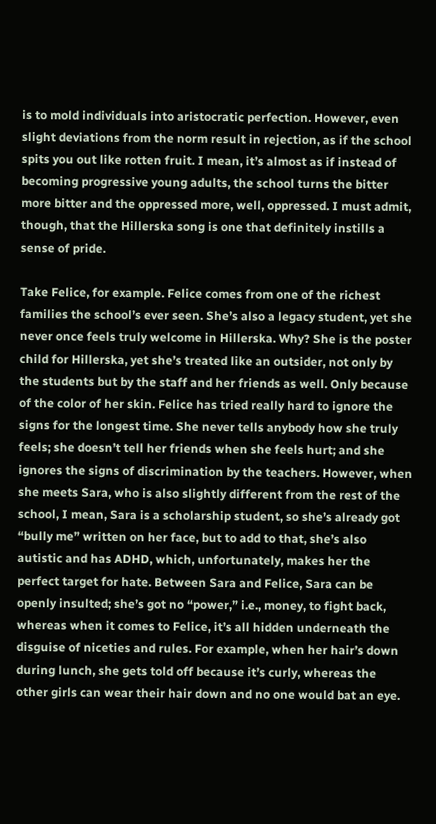is to mold individuals into aristocratic perfection. However, even slight deviations from the norm result in rejection, as if the school spits you out like rotten fruit. I mean, it’s almost as if instead of becoming progressive young adults, the school turns the bitter more bitter and the oppressed more, well, oppressed. I must admit, though, that the Hillerska song is one that definitely instills a sense of pride.

Take Felice, for example. Felice comes from one of the richest families the school’s ever seen. She’s also a legacy student, yet she never once feels truly welcome in Hillerska. Why? She is the poster child for Hillerska, yet she’s treated like an outsider, not only by the students but by the staff and her friends as well. Only because of the color of her skin. Felice has tried really hard to ignore the signs for the longest time. She never tells anybody how she truly feels; she doesn’t tell her friends when she feels hurt; and she ignores the signs of discrimination by the teachers. However, when she meets Sara, who is also slightly different from the rest of the school, I mean, Sara is a scholarship student, so she’s already got “bully me” written on her face, but to add to that, she’s also autistic and has ADHD, which, unfortunately, makes her the perfect target for hate. Between Sara and Felice, Sara can be openly insulted; she’s got no “power,” i.e., money, to fight back, whereas when it comes to Felice, it’s all hidden underneath the disguise of niceties and rules. For example, when her hair’s down during lunch, she gets told off because it’s curly, whereas the other girls can wear their hair down and no one would bat an eye.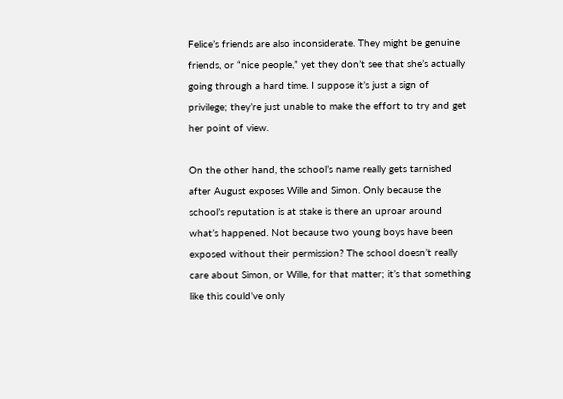Felice’s friends are also inconsiderate. They might be genuine friends, or “nice people,” yet they don’t see that she’s actually going through a hard time. I suppose it’s just a sign of privilege; they’re just unable to make the effort to try and get her point of view.

On the other hand, the school’s name really gets tarnished after August exposes Wille and Simon. Only because the school’s reputation is at stake is there an uproar around what’s happened. Not because two young boys have been exposed without their permission? The school doesn’t really care about Simon, or Wille, for that matter; it’s that something like this could’ve only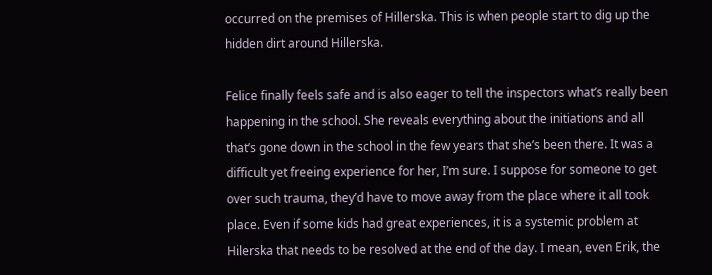occurred on the premises of Hillerska. This is when people start to dig up the hidden dirt around Hillerska.

Felice finally feels safe and is also eager to tell the inspectors what’s really been happening in the school. She reveals everything about the initiations and all that’s gone down in the school in the few years that she’s been there. It was a difficult yet freeing experience for her, I’m sure. I suppose for someone to get over such trauma, they’d have to move away from the place where it all took place. Even if some kids had great experiences, it is a systemic problem at Hilerska that needs to be resolved at the end of the day. I mean, even Erik, the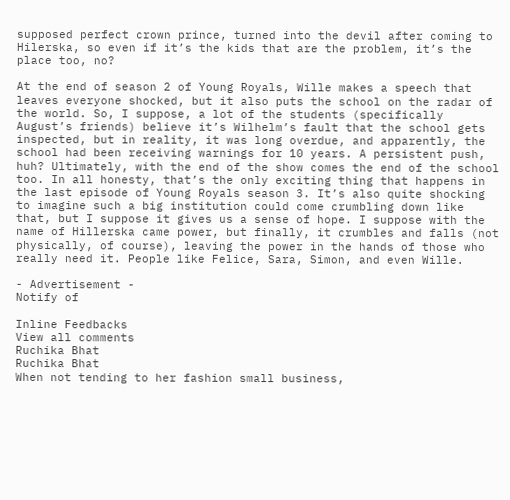supposed perfect crown prince, turned into the devil after coming to Hilerska, so even if it’s the kids that are the problem, it’s the place too, no?

At the end of season 2 of Young Royals, Wille makes a speech that leaves everyone shocked, but it also puts the school on the radar of the world. So, I suppose, a lot of the students (specifically August’s friends) believe it’s Wilhelm’s fault that the school gets inspected, but in reality, it was long overdue, and apparently, the school had been receiving warnings for 10 years. A persistent push, huh? Ultimately, with the end of the show comes the end of the school too. In all honesty, that’s the only exciting thing that happens in the last episode of Young Royals season 3. It’s also quite shocking to imagine such a big institution could come crumbling down like that, but I suppose it gives us a sense of hope. I suppose with the name of Hillerska came power, but finally, it crumbles and falls (not physically, of course), leaving the power in the hands of those who really need it. People like Felice, Sara, Simon, and even Wille.

- Advertisement -
Notify of

Inline Feedbacks
View all comments
Ruchika Bhat
Ruchika Bhat
When not tending to her fashion small business,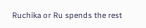Ruchika or Ru spends the rest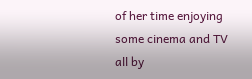of her time enjoying some cinema and TV all by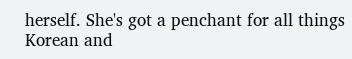herself. She's got a penchant for all things Korean and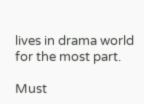lives in drama world for the most part.

Must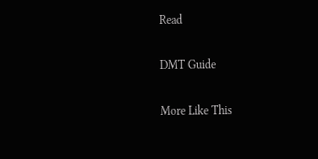Read

DMT Guide

More Like This